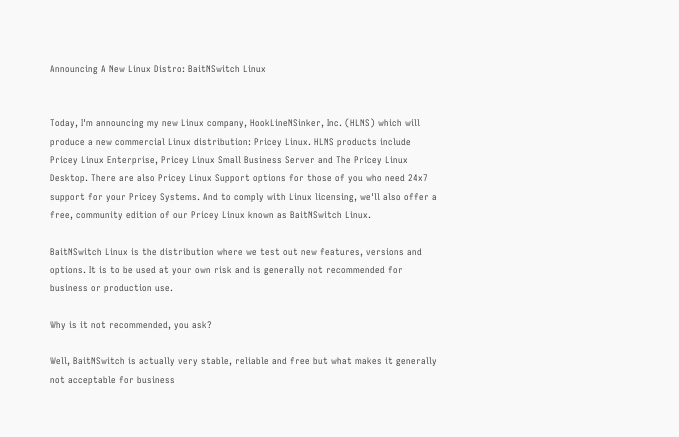Announcing A New Linux Distro: BaitNSwitch Linux


Today, I'm announcing my new Linux company, HookLineNSinker, Inc. (HLNS) which will produce a new commercial Linux distribution: Pricey Linux. HLNS products include Pricey Linux Enterprise, Pricey Linux Small Business Server and The Pricey Linux Desktop. There are also Pricey Linux Support options for those of you who need 24x7 support for your Pricey Systems. And to comply with Linux licensing, we'll also offer a free, community edition of our Pricey Linux known as BaitNSwitch Linux.

BaitNSwitch Linux is the distribution where we test out new features, versions and options. It is to be used at your own risk and is generally not recommended for business or production use.

Why is it not recommended, you ask?

Well, BaitNSwitch is actually very stable, reliable and free but what makes it generally not acceptable for business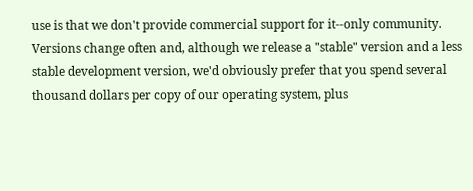use is that we don't provide commercial support for it--only community. Versions change often and, although we release a "stable" version and a less stable development version, we'd obviously prefer that you spend several thousand dollars per copy of our operating system, plus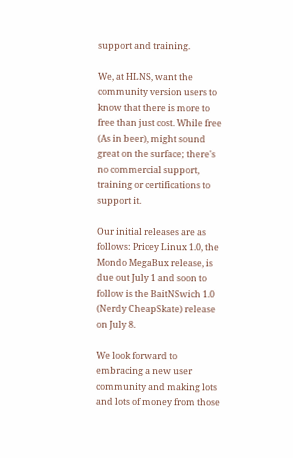support and training.

We, at HLNS, want the community version users to know that there is more to free than just cost. While free (As in beer), might sound great on the surface; there's no commercial support, training or certifications to support it.

Our initial releases are as follows: Pricey Linux 1.0, the Mondo MegaBux release, is due out July 1 and soon to follow is the BaitNSwich 1.0 (Nerdy CheapSkate) release on July 8.

We look forward to embracing a new user community and making lots and lots of money from those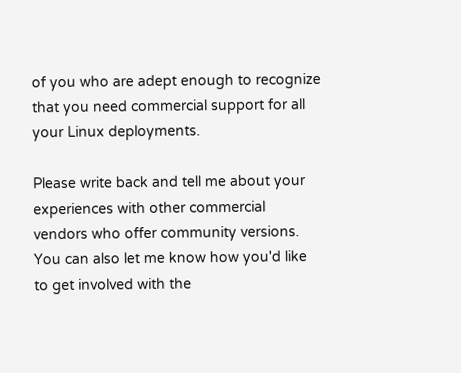of you who are adept enough to recognize that you need commercial support for all your Linux deployments.

Please write back and tell me about your experiences with other commercial vendors who offer community versions. You can also let me know how you'd like to get involved with the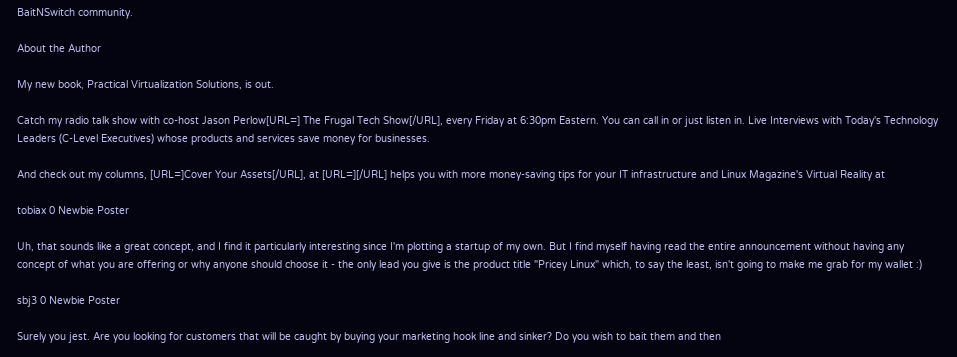BaitNSwitch community.

About the Author

My new book, Practical Virtualization Solutions, is out.

Catch my radio talk show with co-host Jason Perlow[URL=] The Frugal Tech Show[/URL], every Friday at 6:30pm Eastern. You can call in or just listen in. Live Interviews with Today's Technology Leaders (C-Level Executives) whose products and services save money for businesses.

And check out my columns, [URL=]Cover Your Assets[/URL], at [URL=][/URL] helps you with more money-saving tips for your IT infrastructure and Linux Magazine's Virtual Reality at

tobiax 0 Newbie Poster

Uh, that sounds like a great concept, and I find it particularly interesting since I'm plotting a startup of my own. But I find myself having read the entire announcement without having any concept of what you are offering or why anyone should choose it - the only lead you give is the product title "Pricey Linux" which, to say the least, isn't going to make me grab for my wallet :)

sbj3 0 Newbie Poster

Surely you jest. Are you looking for customers that will be caught by buying your marketing hook line and sinker? Do you wish to bait them and then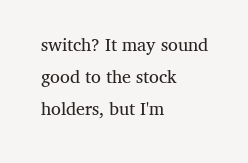switch? It may sound good to the stock holders, but I'm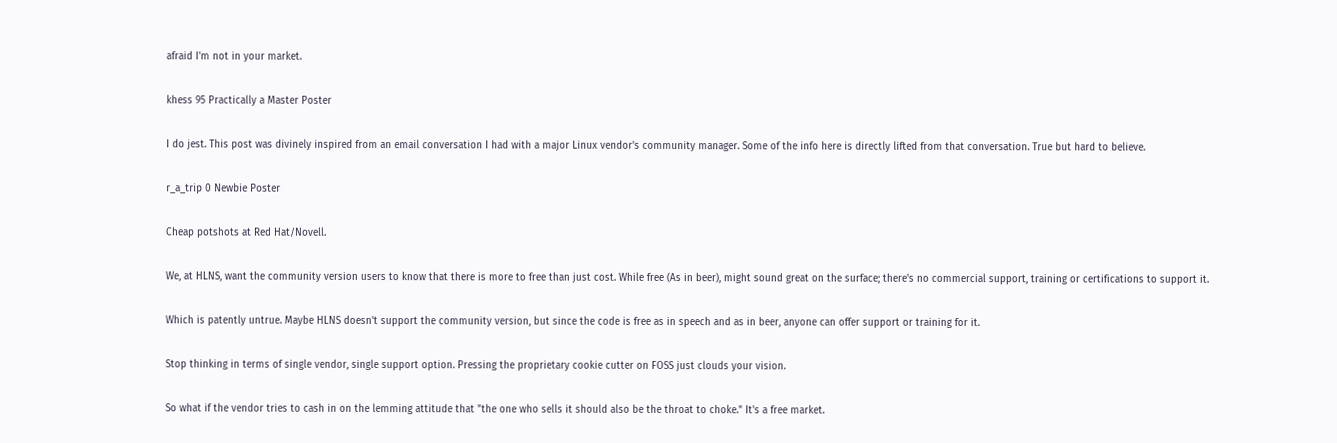afraid I'm not in your market.

khess 95 Practically a Master Poster

I do jest. This post was divinely inspired from an email conversation I had with a major Linux vendor's community manager. Some of the info here is directly lifted from that conversation. True but hard to believe.

r_a_trip 0 Newbie Poster

Cheap potshots at Red Hat/Novell.

We, at HLNS, want the community version users to know that there is more to free than just cost. While free (As in beer), might sound great on the surface; there's no commercial support, training or certifications to support it.

Which is patently untrue. Maybe HLNS doesn't support the community version, but since the code is free as in speech and as in beer, anyone can offer support or training for it.

Stop thinking in terms of single vendor, single support option. Pressing the proprietary cookie cutter on FOSS just clouds your vision.

So what if the vendor tries to cash in on the lemming attitude that "the one who sells it should also be the throat to choke." It's a free market.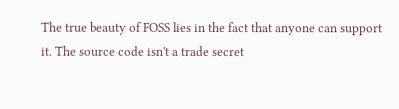The true beauty of FOSS lies in the fact that anyone can support it. The source code isn't a trade secret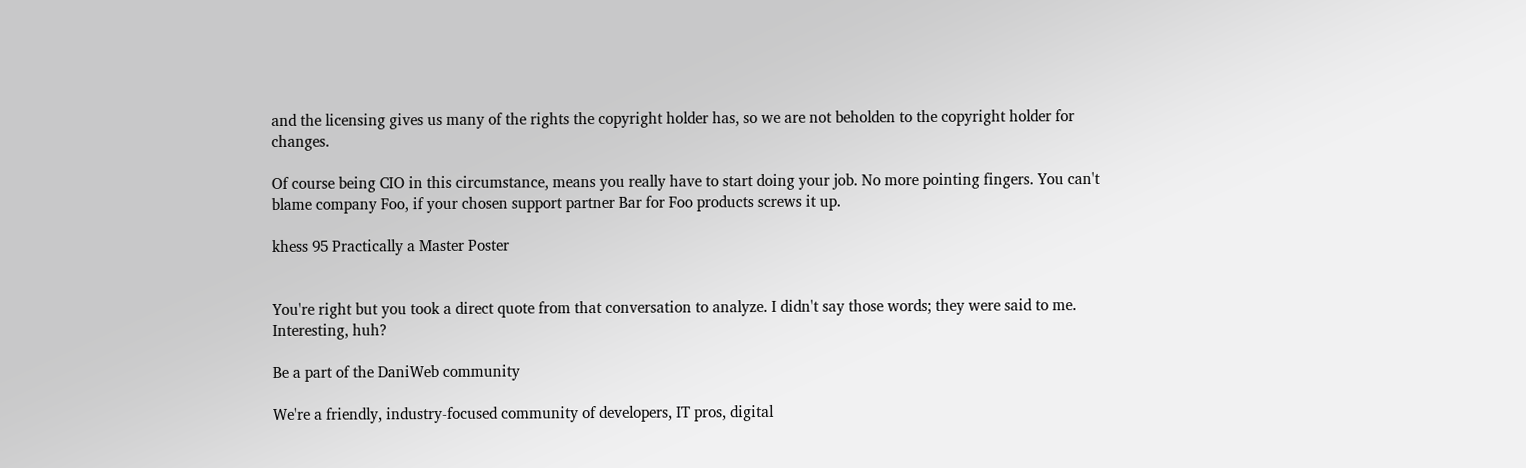and the licensing gives us many of the rights the copyright holder has, so we are not beholden to the copyright holder for changes.

Of course being CIO in this circumstance, means you really have to start doing your job. No more pointing fingers. You can't blame company Foo, if your chosen support partner Bar for Foo products screws it up.

khess 95 Practically a Master Poster


You're right but you took a direct quote from that conversation to analyze. I didn't say those words; they were said to me. Interesting, huh?

Be a part of the DaniWeb community

We're a friendly, industry-focused community of developers, IT pros, digital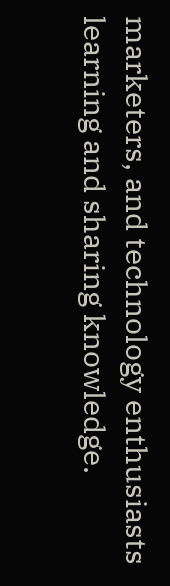marketers, and technology enthusiasts learning and sharing knowledge.